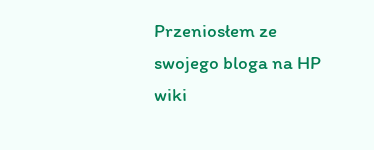Przeniosłem ze swojego bloga na HP wiki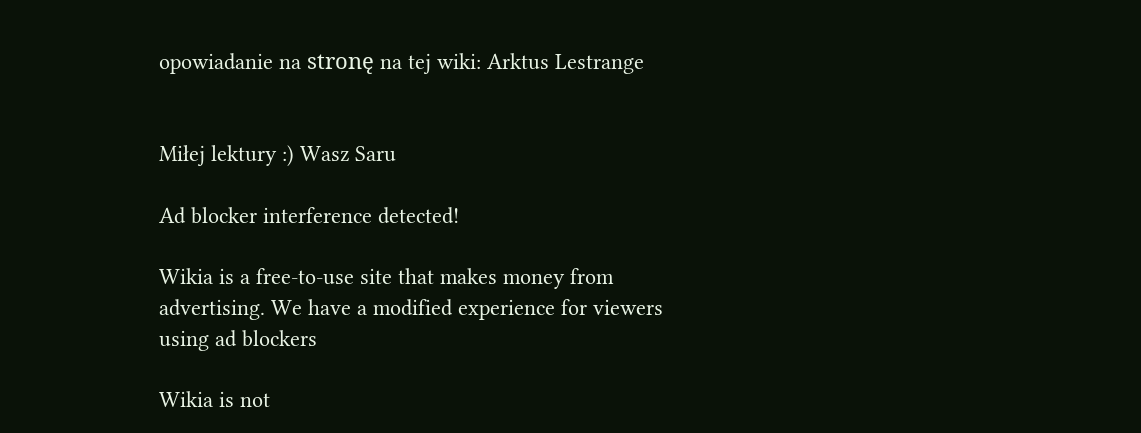opowiadanie na stronę na tej wiki: Arktus Lestrange


Miłej lektury :) Wasz Saru

Ad blocker interference detected!

Wikia is a free-to-use site that makes money from advertising. We have a modified experience for viewers using ad blockers

Wikia is not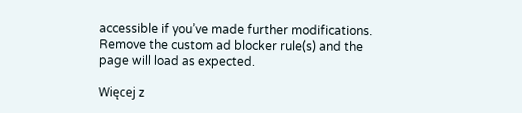accessible if you’ve made further modifications. Remove the custom ad blocker rule(s) and the page will load as expected.

Więcej z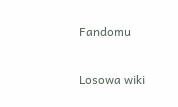Fandomu

Losowa wiki